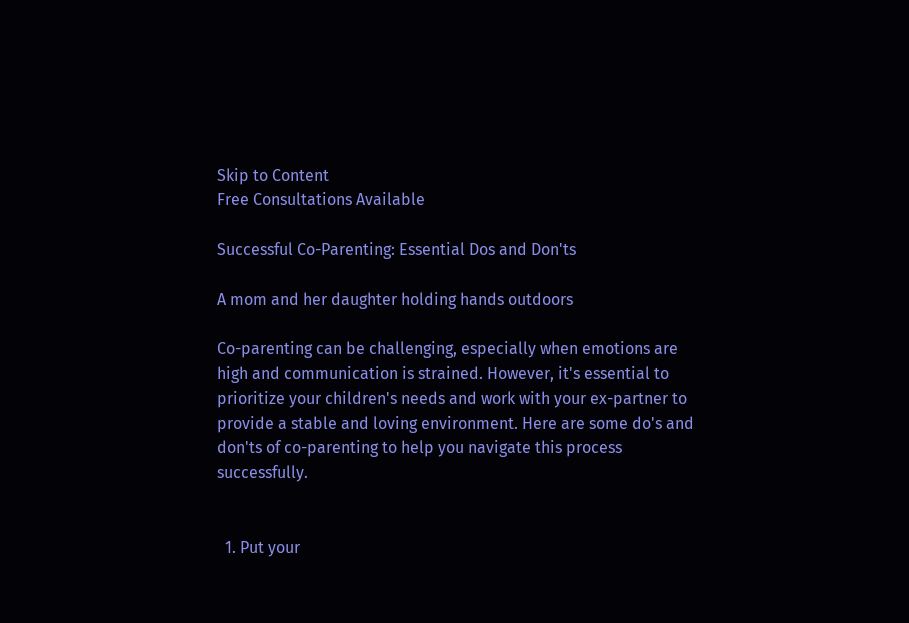Skip to Content
Free Consultations Available

Successful Co-Parenting: Essential Dos and Don'ts

A mom and her daughter holding hands outdoors

Co-parenting can be challenging, especially when emotions are high and communication is strained. However, it's essential to prioritize your children's needs and work with your ex-partner to provide a stable and loving environment. Here are some do's and don'ts of co-parenting to help you navigate this process successfully.


  1. Put your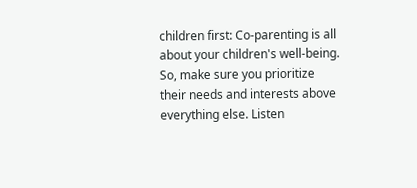children first: Co-parenting is all about your children's well-being. So, make sure you prioritize their needs and interests above everything else. Listen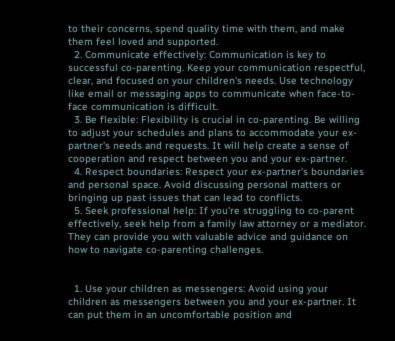to their concerns, spend quality time with them, and make them feel loved and supported.
  2. Communicate effectively: Communication is key to successful co-parenting. Keep your communication respectful, clear, and focused on your children's needs. Use technology like email or messaging apps to communicate when face-to-face communication is difficult.
  3. Be flexible: Flexibility is crucial in co-parenting. Be willing to adjust your schedules and plans to accommodate your ex-partner's needs and requests. It will help create a sense of cooperation and respect between you and your ex-partner.
  4. Respect boundaries: Respect your ex-partner's boundaries and personal space. Avoid discussing personal matters or bringing up past issues that can lead to conflicts.
  5. Seek professional help: If you're struggling to co-parent effectively, seek help from a family law attorney or a mediator. They can provide you with valuable advice and guidance on how to navigate co-parenting challenges.


  1. Use your children as messengers: Avoid using your children as messengers between you and your ex-partner. It can put them in an uncomfortable position and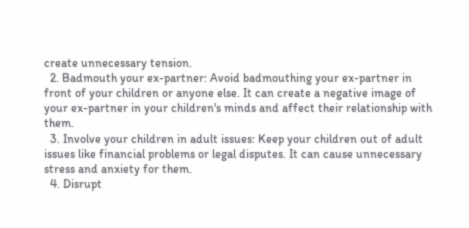create unnecessary tension.
  2. Badmouth your ex-partner: Avoid badmouthing your ex-partner in front of your children or anyone else. It can create a negative image of your ex-partner in your children's minds and affect their relationship with them.
  3. Involve your children in adult issues: Keep your children out of adult issues like financial problems or legal disputes. It can cause unnecessary stress and anxiety for them.
  4. Disrupt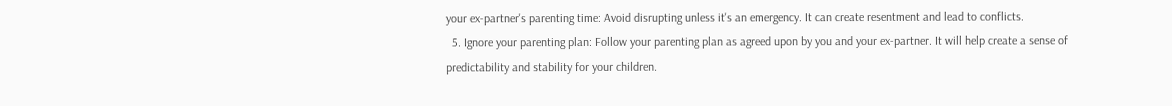your ex-partner's parenting time: Avoid disrupting unless it's an emergency. It can create resentment and lead to conflicts.
  5. Ignore your parenting plan: Follow your parenting plan as agreed upon by you and your ex-partner. It will help create a sense of predictability and stability for your children.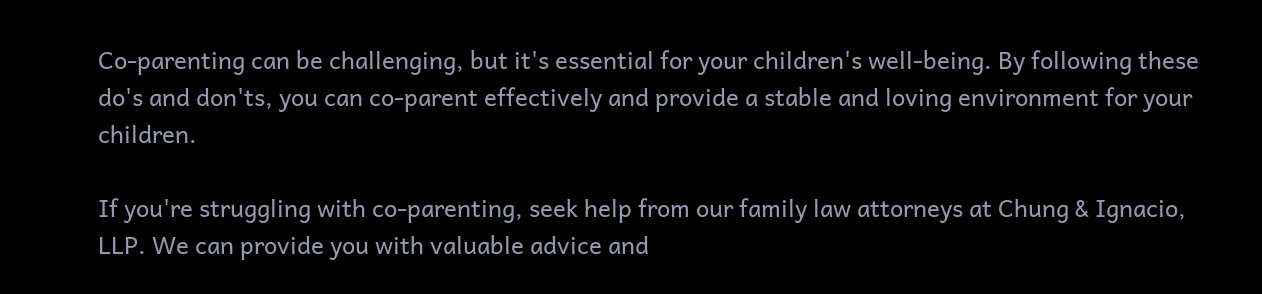Co-parenting can be challenging, but it's essential for your children's well-being. By following these do's and don'ts, you can co-parent effectively and provide a stable and loving environment for your children.

If you're struggling with co-parenting, seek help from our family law attorneys at Chung & Ignacio, LLP. We can provide you with valuable advice and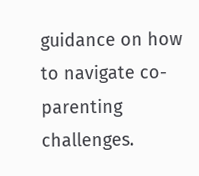guidance on how to navigate co-parenting challenges.